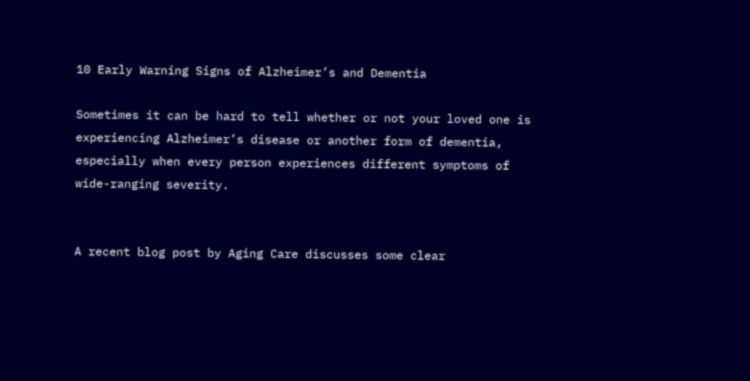10 Early Warning Signs of Alzheimer’s and Dementia

Sometimes it can be hard to tell whether or not your loved one is experiencing Alzheimer’s disease or another form of dementia, especially when every person experiences different symptoms of wide-ranging severity.


A recent blog post by Aging Care discusses some clear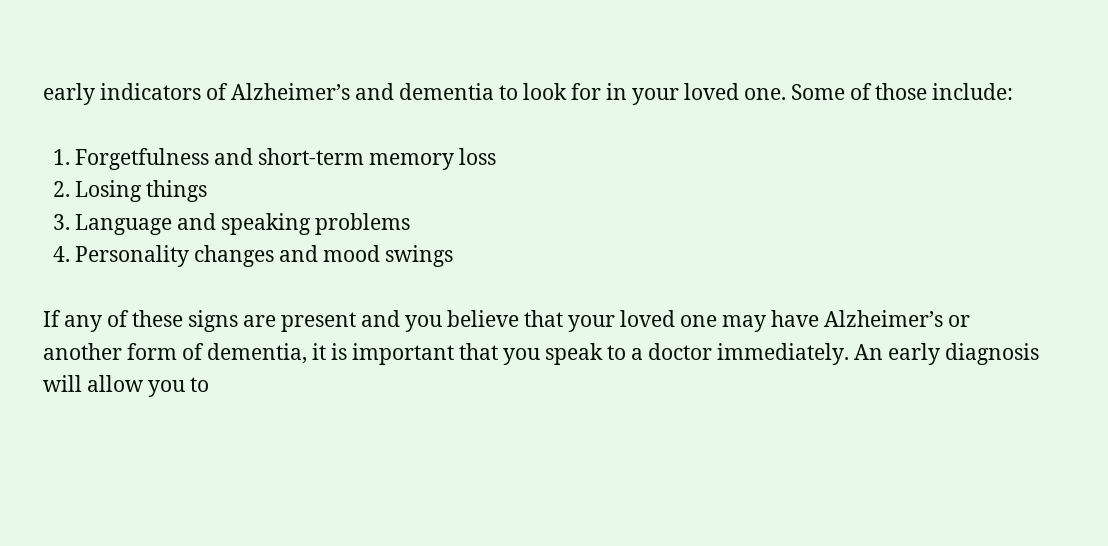early indicators of Alzheimer’s and dementia to look for in your loved one. Some of those include:

  1. Forgetfulness and short-term memory loss
  2. Losing things
  3. Language and speaking problems
  4. Personality changes and mood swings

If any of these signs are present and you believe that your loved one may have Alzheimer’s or another form of dementia, it is important that you speak to a doctor immediately. An early diagnosis will allow you to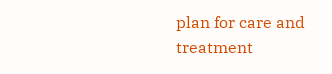plan for care and treatment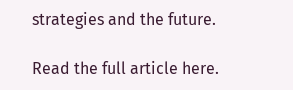strategies and the future.

Read the full article here.